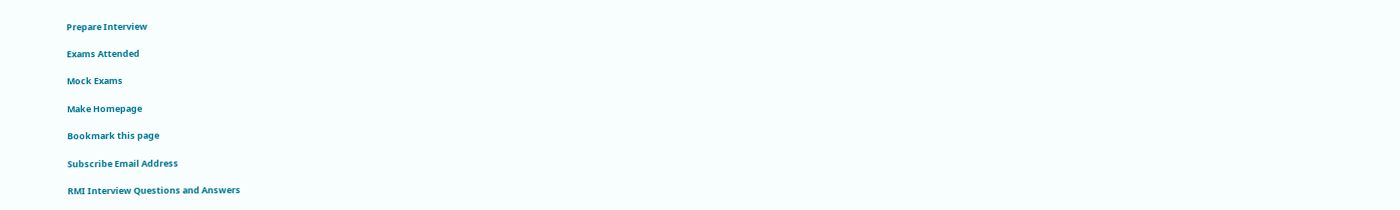Prepare Interview

Exams Attended

Mock Exams

Make Homepage

Bookmark this page

Subscribe Email Address

RMI Interview Questions and Answers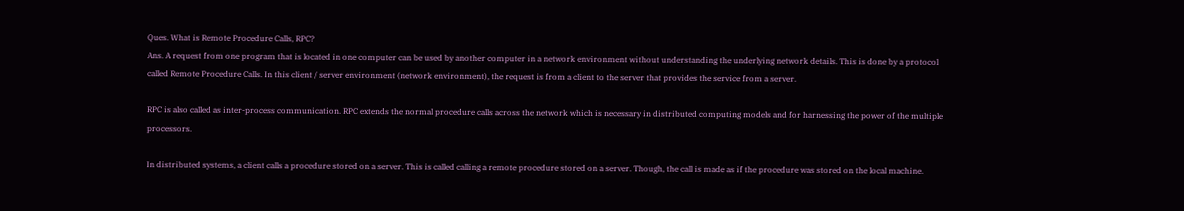Ques. What is Remote Procedure Calls, RPC?
Ans. A request from one program that is located in one computer can be used by another computer in a network environment without understanding the underlying network details. This is done by a protocol called Remote Procedure Calls. In this client / server environment (network environment), the request is from a client to the server that provides the service from a server.

RPC is also called as inter-process communication. RPC extends the normal procedure calls across the network which is necessary in distributed computing models and for harnessing the power of the multiple processors.

In distributed systems, a client calls a procedure stored on a server. This is called calling a remote procedure stored on a server. Though, the call is made as if the procedure was stored on the local machine.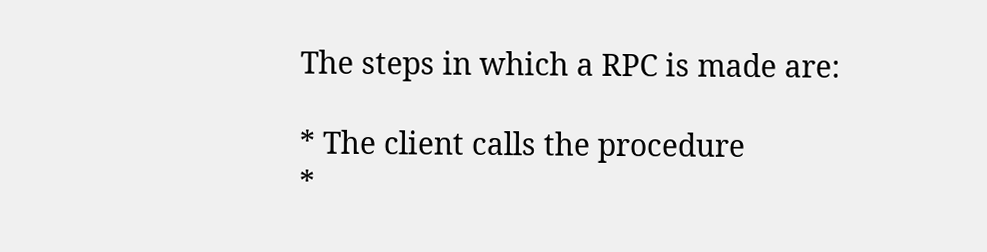The steps in which a RPC is made are:

* The client calls the procedure
*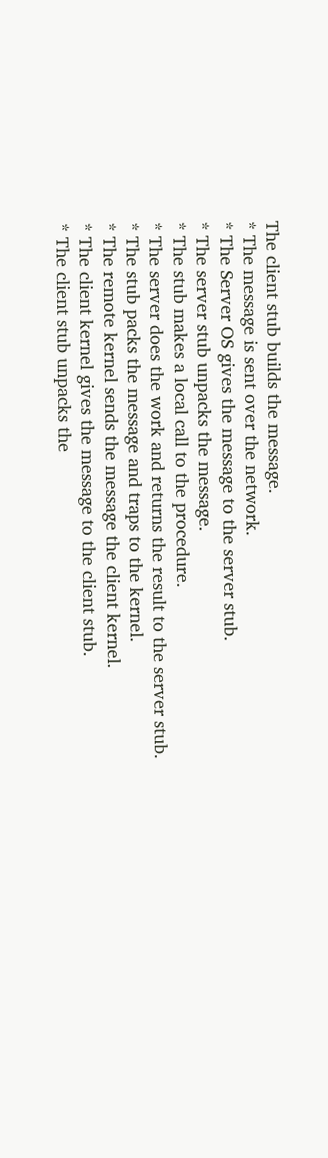The client stub builds the message.
* The message is sent over the network.
* The Server OS gives the message to the server stub.
* The server stub unpacks the message.
* The stub makes a local call to the procedure.
* The server does the work and returns the result to the server stub.
* The stub packs the message and traps to the kernel.
* The remote kernel sends the message the client kernel.
* The client kernel gives the message to the client stub.
* The client stub unpacks the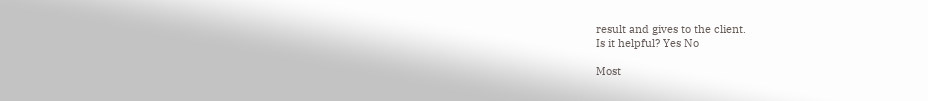result and gives to the client.
Is it helpful? Yes No

Most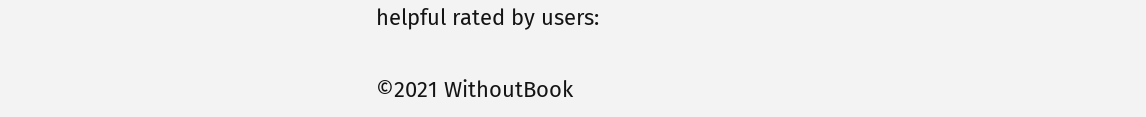helpful rated by users:

©2021 WithoutBook